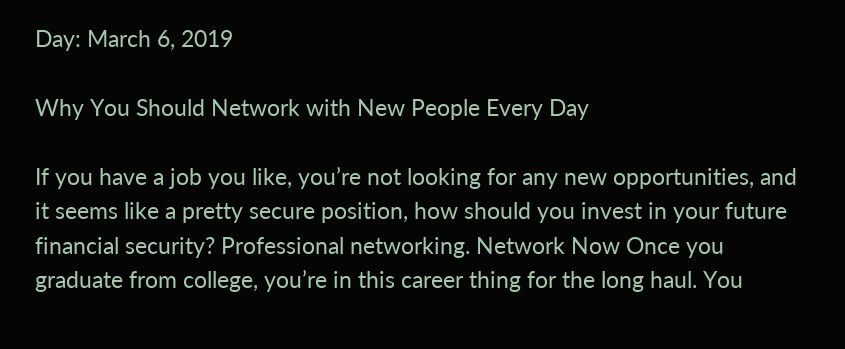Day: March 6, 2019

Why You Should Network with New People Every Day

If you have a job you like, you’re not looking for any new opportunities, and it seems like a pretty secure position, how should you invest in your future financial security? Professional networking. Network Now Once you graduate from college, you’re in this career thing for the long haul. You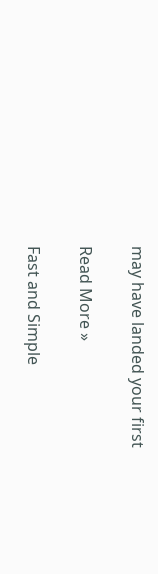may have landed your first

Read More »

Fast and Simple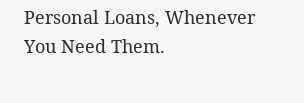Personal Loans, Whenever You Need Them.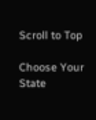Scroll to Top

Choose Your State